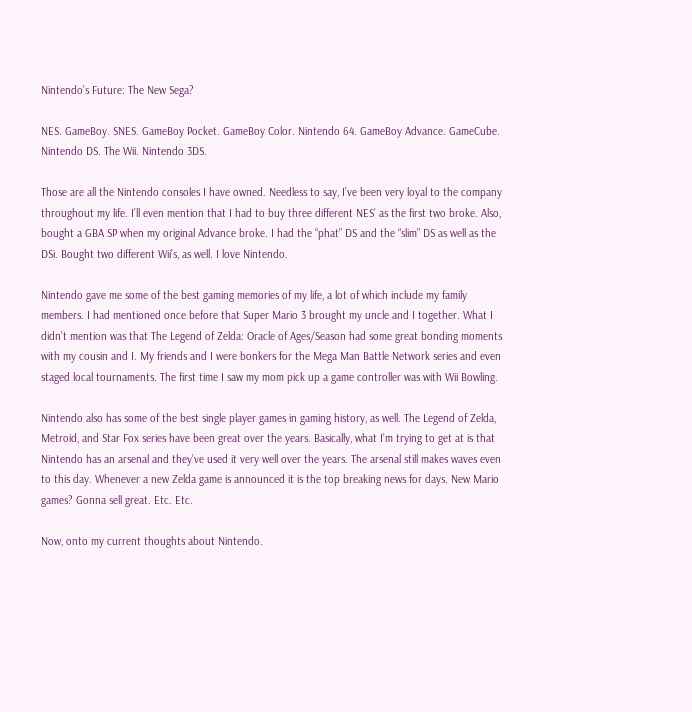Nintendo’s Future: The New Sega?

NES. GameBoy. SNES. GameBoy Pocket. GameBoy Color. Nintendo 64. GameBoy Advance. GameCube. Nintendo DS. The Wii. Nintendo 3DS.

Those are all the Nintendo consoles I have owned. Needless to say, I’ve been very loyal to the company throughout my life. I’ll even mention that I had to buy three different NES’ as the first two broke. Also, bought a GBA SP when my original Advance broke. I had the “phat” DS and the “slim” DS as well as the DSi. Bought two different Wii’s, as well. I love Nintendo.

Nintendo gave me some of the best gaming memories of my life, a lot of which include my family members. I had mentioned once before that Super Mario 3 brought my uncle and I together. What I didn’t mention was that The Legend of Zelda: Oracle of Ages/Season had some great bonding moments with my cousin and I. My friends and I were bonkers for the Mega Man Battle Network series and even staged local tournaments. The first time I saw my mom pick up a game controller was with Wii Bowling.

Nintendo also has some of the best single player games in gaming history, as well. The Legend of Zelda, Metroid, and Star Fox series have been great over the years. Basically, what I’m trying to get at is that Nintendo has an arsenal and they’ve used it very well over the years. The arsenal still makes waves even to this day. Whenever a new Zelda game is announced it is the top breaking news for days. New Mario games? Gonna sell great. Etc. Etc.

Now, onto my current thoughts about Nintendo.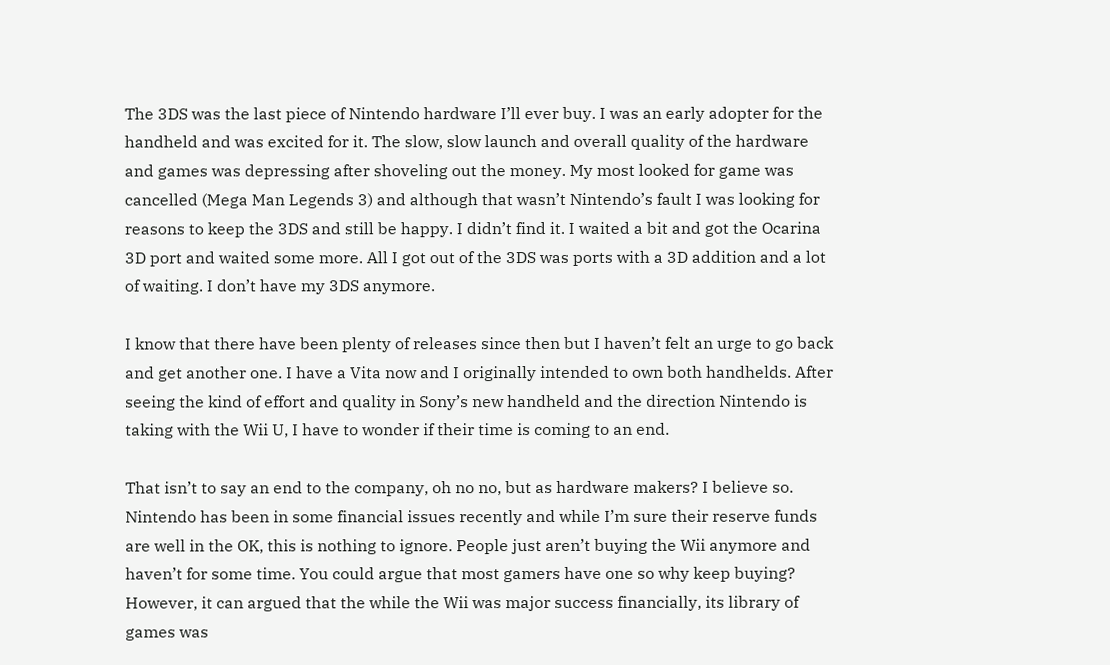The 3DS was the last piece of Nintendo hardware I’ll ever buy. I was an early adopter for the handheld and was excited for it. The slow, slow launch and overall quality of the hardware and games was depressing after shoveling out the money. My most looked for game was cancelled (Mega Man Legends 3) and although that wasn’t Nintendo’s fault I was looking for reasons to keep the 3DS and still be happy. I didn’t find it. I waited a bit and got the Ocarina 3D port and waited some more. All I got out of the 3DS was ports with a 3D addition and a lot of waiting. I don’t have my 3DS anymore.

I know that there have been plenty of releases since then but I haven’t felt an urge to go back and get another one. I have a Vita now and I originally intended to own both handhelds. After seeing the kind of effort and quality in Sony’s new handheld and the direction Nintendo is taking with the Wii U, I have to wonder if their time is coming to an end.

That isn’t to say an end to the company, oh no no, but as hardware makers? I believe so. Nintendo has been in some financial issues recently and while I’m sure their reserve funds are well in the OK, this is nothing to ignore. People just aren’t buying the Wii anymore and haven’t for some time. You could argue that most gamers have one so why keep buying? However, it can argued that the while the Wii was major success financially, its library of games was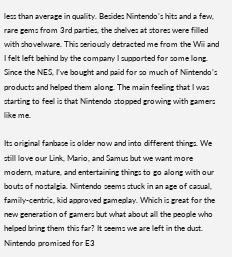less than average in quality. Besides Nintendo’s hits and a few, rare gems from 3rd parties, the shelves at stores were filled with shovelware. This seriously detracted me from the Wii and I felt left behind by the company I supported for some long. Since the NES, I’ve bought and paid for so much of Nintendo’s products and helped them along. The main feeling that I was starting to feel is that Nintendo stopped growing with gamers like me.

Its original fanbase is older now and into different things. We still love our Link, Mario, and Samus but we want more modern, mature, and entertaining things to go along with our bouts of nostalgia. Nintendo seems stuck in an age of casual, family-centric, kid approved gameplay. Which is great for the new generation of gamers but what about all the people who helped bring them this far? It seems we are left in the dust. Nintendo promised for E3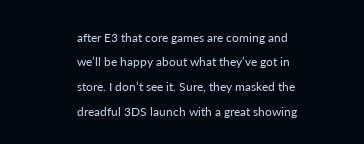after E3 that core games are coming and we’ll be happy about what they’ve got in store. I don’t see it. Sure, they masked the dreadful 3DS launch with a great showing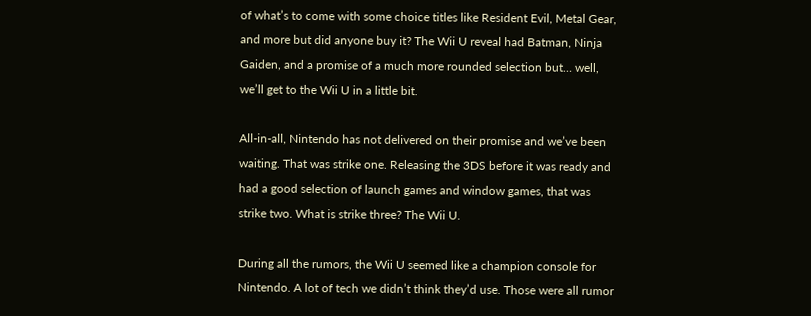of what’s to come with some choice titles like Resident Evil, Metal Gear, and more but did anyone buy it? The Wii U reveal had Batman, Ninja Gaiden, and a promise of a much more rounded selection but… well, we’ll get to the Wii U in a little bit.

All-in-all, Nintendo has not delivered on their promise and we’ve been waiting. That was strike one. Releasing the 3DS before it was ready and had a good selection of launch games and window games, that was strike two. What is strike three? The Wii U.

During all the rumors, the Wii U seemed like a champion console for Nintendo. A lot of tech we didn’t think they’d use. Those were all rumor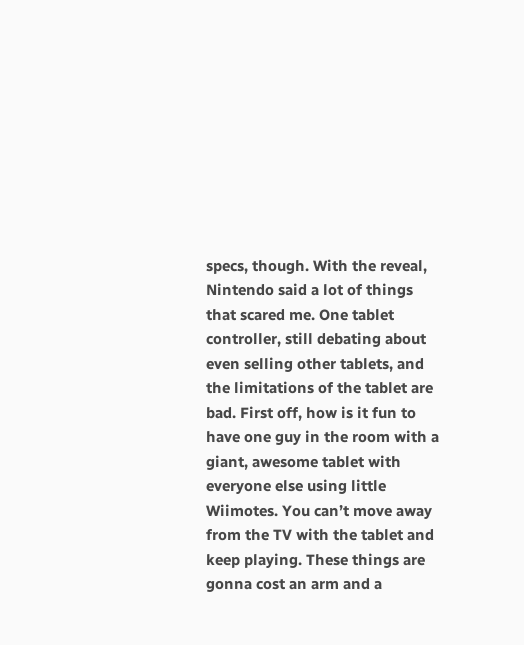specs, though. With the reveal, Nintendo said a lot of things that scared me. One tablet controller, still debating about even selling other tablets, and the limitations of the tablet are bad. First off, how is it fun to have one guy in the room with a giant, awesome tablet with everyone else using little Wiimotes. You can’t move away from the TV with the tablet and keep playing. These things are gonna cost an arm and a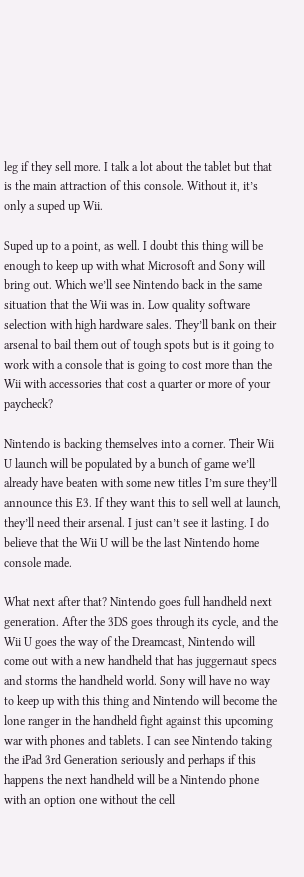leg if they sell more. I talk a lot about the tablet but that is the main attraction of this console. Without it, it’s only a suped up Wii.

Suped up to a point, as well. I doubt this thing will be enough to keep up with what Microsoft and Sony will bring out. Which we’ll see Nintendo back in the same situation that the Wii was in. Low quality software selection with high hardware sales. They’ll bank on their arsenal to bail them out of tough spots but is it going to work with a console that is going to cost more than the Wii with accessories that cost a quarter or more of your paycheck?

Nintendo is backing themselves into a corner. Their Wii U launch will be populated by a bunch of game we’ll already have beaten with some new titles I’m sure they’ll announce this E3. If they want this to sell well at launch, they’ll need their arsenal. I just can’t see it lasting. I do believe that the Wii U will be the last Nintendo home console made.

What next after that? Nintendo goes full handheld next generation. After the 3DS goes through its cycle, and the Wii U goes the way of the Dreamcast, Nintendo will come out with a new handheld that has juggernaut specs and storms the handheld world. Sony will have no way to keep up with this thing and Nintendo will become the lone ranger in the handheld fight against this upcoming war with phones and tablets. I can see Nintendo taking the iPad 3rd Generation seriously and perhaps if this happens the next handheld will be a Nintendo phone with an option one without the cell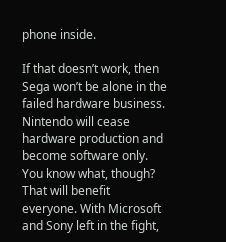phone inside.

If that doesn’t work, then Sega won’t be alone in the failed hardware business. Nintendo will cease hardware production and become software only. You know what, though? That will benefit everyone. With Microsoft and Sony left in the fight,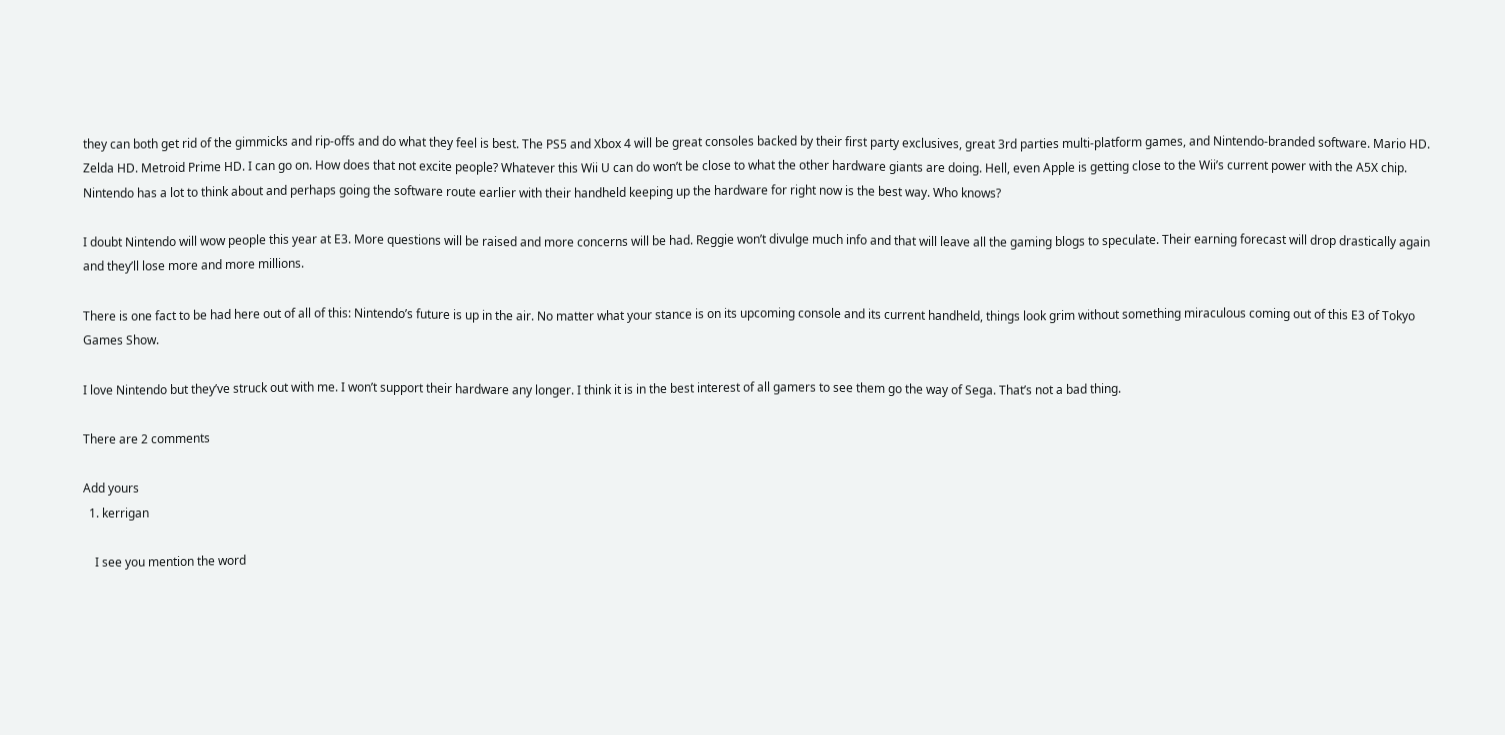they can both get rid of the gimmicks and rip-offs and do what they feel is best. The PS5 and Xbox 4 will be great consoles backed by their first party exclusives, great 3rd parties multi-platform games, and Nintendo-branded software. Mario HD. Zelda HD. Metroid Prime HD. I can go on. How does that not excite people? Whatever this Wii U can do won’t be close to what the other hardware giants are doing. Hell, even Apple is getting close to the Wii’s current power with the A5X chip. Nintendo has a lot to think about and perhaps going the software route earlier with their handheld keeping up the hardware for right now is the best way. Who knows?

I doubt Nintendo will wow people this year at E3. More questions will be raised and more concerns will be had. Reggie won’t divulge much info and that will leave all the gaming blogs to speculate. Their earning forecast will drop drastically again and they’ll lose more and more millions.

There is one fact to be had here out of all of this: Nintendo’s future is up in the air. No matter what your stance is on its upcoming console and its current handheld, things look grim without something miraculous coming out of this E3 of Tokyo Games Show.

I love Nintendo but they’ve struck out with me. I won’t support their hardware any longer. I think it is in the best interest of all gamers to see them go the way of Sega. That’s not a bad thing.

There are 2 comments

Add yours
  1. kerrigan

    I see you mention the word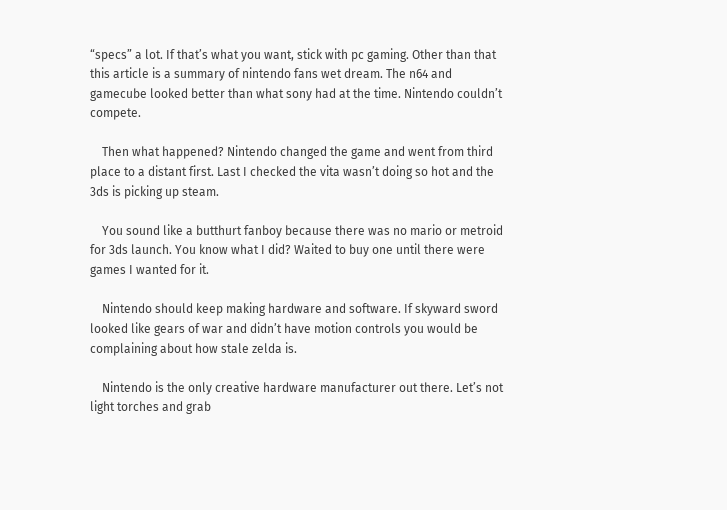“specs” a lot. If that’s what you want, stick with pc gaming. Other than that this article is a summary of nintendo fans wet dream. The n64 and gamecube looked better than what sony had at the time. Nintendo couldn’t compete.

    Then what happened? Nintendo changed the game and went from third place to a distant first. Last I checked the vita wasn’t doing so hot and the 3ds is picking up steam.

    You sound like a butthurt fanboy because there was no mario or metroid for 3ds launch. You know what I did? Waited to buy one until there were games I wanted for it.

    Nintendo should keep making hardware and software. If skyward sword looked like gears of war and didn’t have motion controls you would be complaining about how stale zelda is.

    Nintendo is the only creative hardware manufacturer out there. Let’s not light torches and grab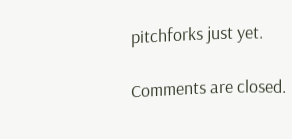pitchforks just yet.

Comments are closed.